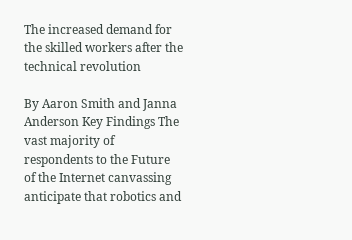The increased demand for the skilled workers after the technical revolution

By Aaron Smith and Janna Anderson Key Findings The vast majority of respondents to the Future of the Internet canvassing anticipate that robotics and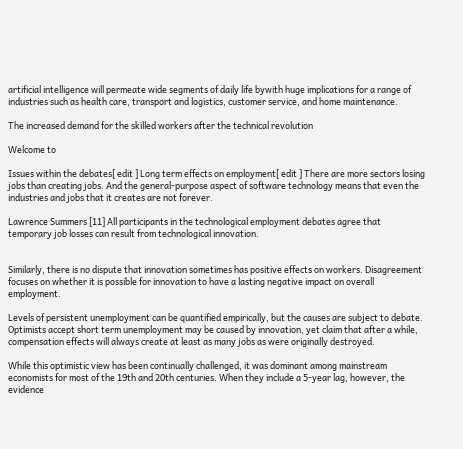artificial intelligence will permeate wide segments of daily life bywith huge implications for a range of industries such as health care, transport and logistics, customer service, and home maintenance.

The increased demand for the skilled workers after the technical revolution

Welcome to

Issues within the debates[ edit ] Long term effects on employment[ edit ] There are more sectors losing jobs than creating jobs. And the general-purpose aspect of software technology means that even the industries and jobs that it creates are not forever.

Lawrence Summers [11] All participants in the technological employment debates agree that temporary job losses can result from technological innovation.


Similarly, there is no dispute that innovation sometimes has positive effects on workers. Disagreement focuses on whether it is possible for innovation to have a lasting negative impact on overall employment.

Levels of persistent unemployment can be quantified empirically, but the causes are subject to debate. Optimists accept short term unemployment may be caused by innovation, yet claim that after a while, compensation effects will always create at least as many jobs as were originally destroyed.

While this optimistic view has been continually challenged, it was dominant among mainstream economists for most of the 19th and 20th centuries. When they include a 5-year lag, however, the evidence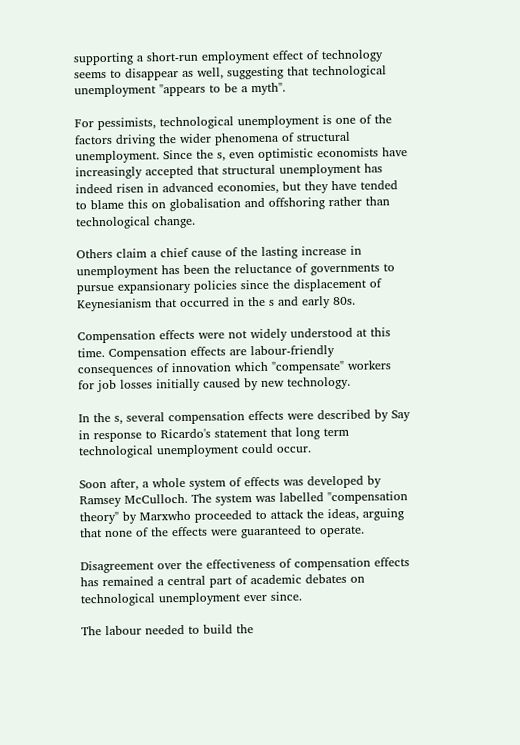supporting a short-run employment effect of technology seems to disappear as well, suggesting that technological unemployment "appears to be a myth".

For pessimists, technological unemployment is one of the factors driving the wider phenomena of structural unemployment. Since the s, even optimistic economists have increasingly accepted that structural unemployment has indeed risen in advanced economies, but they have tended to blame this on globalisation and offshoring rather than technological change.

Others claim a chief cause of the lasting increase in unemployment has been the reluctance of governments to pursue expansionary policies since the displacement of Keynesianism that occurred in the s and early 80s.

Compensation effects were not widely understood at this time. Compensation effects are labour-friendly consequences of innovation which "compensate" workers for job losses initially caused by new technology.

In the s, several compensation effects were described by Say in response to Ricardo's statement that long term technological unemployment could occur.

Soon after, a whole system of effects was developed by Ramsey McCulloch. The system was labelled "compensation theory" by Marxwho proceeded to attack the ideas, arguing that none of the effects were guaranteed to operate.

Disagreement over the effectiveness of compensation effects has remained a central part of academic debates on technological unemployment ever since.

The labour needed to build the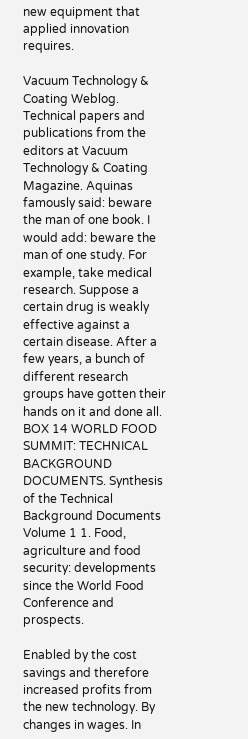new equipment that applied innovation requires.

Vacuum Technology & Coating Weblog. Technical papers and publications from the editors at Vacuum Technology & Coating Magazine. Aquinas famously said: beware the man of one book. I would add: beware the man of one study. For example, take medical research. Suppose a certain drug is weakly effective against a certain disease. After a few years, a bunch of different research groups have gotten their hands on it and done all. BOX 14 WORLD FOOD SUMMIT: TECHNICAL BACKGROUND DOCUMENTS. Synthesis of the Technical Background Documents Volume 1 1. Food, agriculture and food security: developments since the World Food Conference and prospects.

Enabled by the cost savings and therefore increased profits from the new technology. By changes in wages. In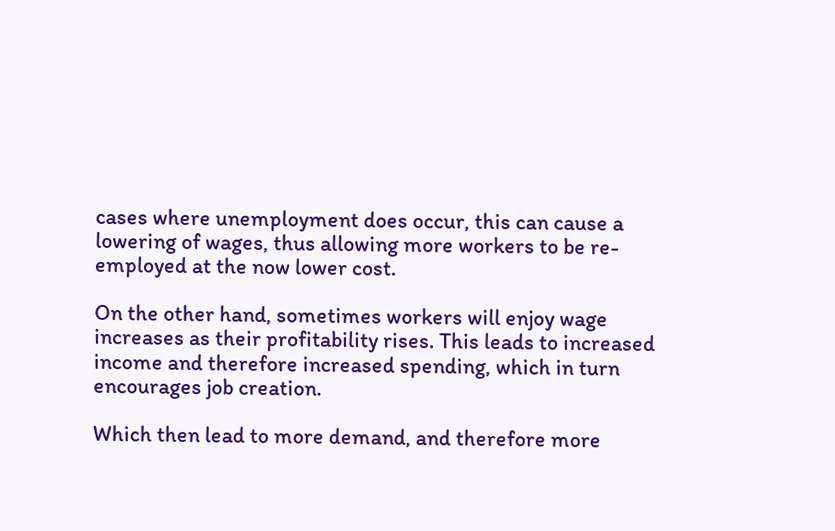cases where unemployment does occur, this can cause a lowering of wages, thus allowing more workers to be re-employed at the now lower cost.

On the other hand, sometimes workers will enjoy wage increases as their profitability rises. This leads to increased income and therefore increased spending, which in turn encourages job creation.

Which then lead to more demand, and therefore more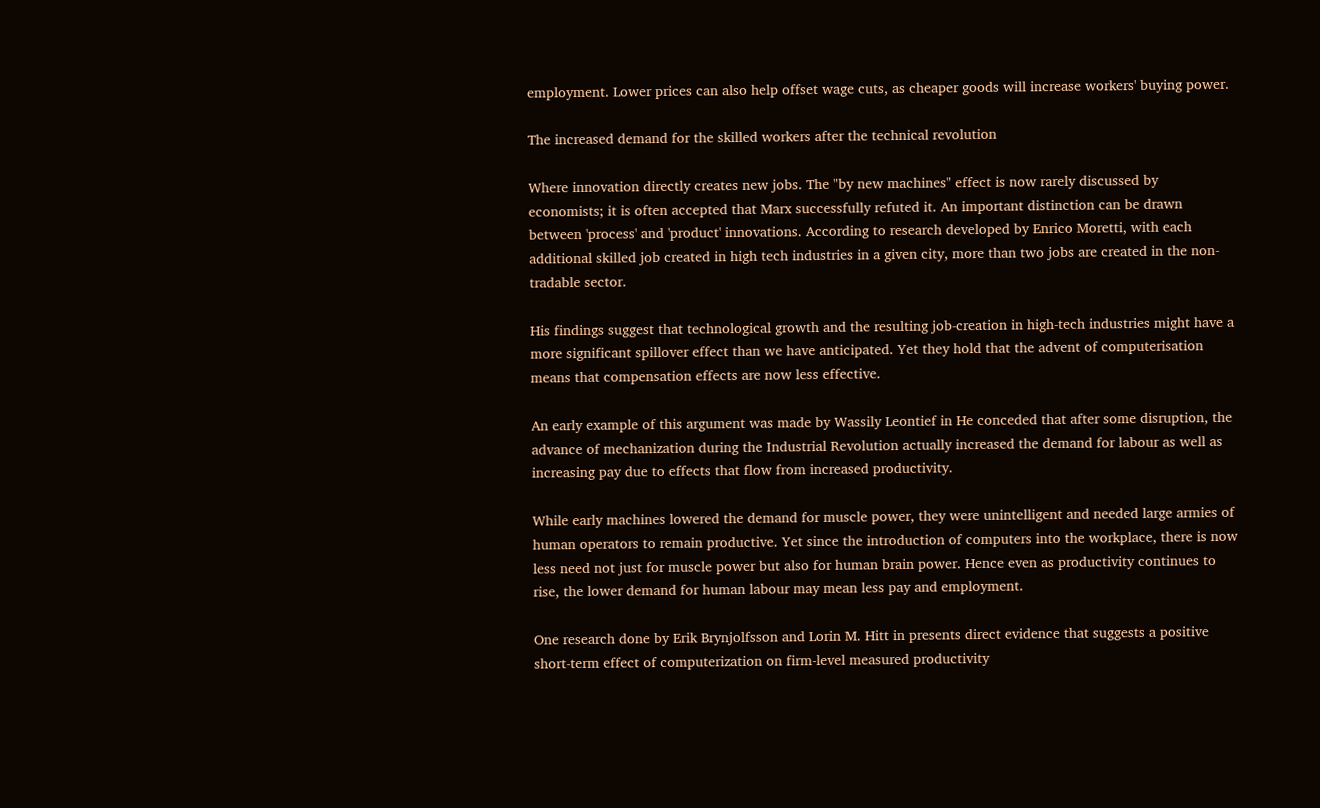employment. Lower prices can also help offset wage cuts, as cheaper goods will increase workers' buying power.

The increased demand for the skilled workers after the technical revolution

Where innovation directly creates new jobs. The "by new machines" effect is now rarely discussed by economists; it is often accepted that Marx successfully refuted it. An important distinction can be drawn between 'process' and 'product' innovations. According to research developed by Enrico Moretti, with each additional skilled job created in high tech industries in a given city, more than two jobs are created in the non-tradable sector.

His findings suggest that technological growth and the resulting job-creation in high-tech industries might have a more significant spillover effect than we have anticipated. Yet they hold that the advent of computerisation means that compensation effects are now less effective.

An early example of this argument was made by Wassily Leontief in He conceded that after some disruption, the advance of mechanization during the Industrial Revolution actually increased the demand for labour as well as increasing pay due to effects that flow from increased productivity.

While early machines lowered the demand for muscle power, they were unintelligent and needed large armies of human operators to remain productive. Yet since the introduction of computers into the workplace, there is now less need not just for muscle power but also for human brain power. Hence even as productivity continues to rise, the lower demand for human labour may mean less pay and employment.

One research done by Erik Brynjolfsson and Lorin M. Hitt in presents direct evidence that suggests a positive short-term effect of computerization on firm-level measured productivity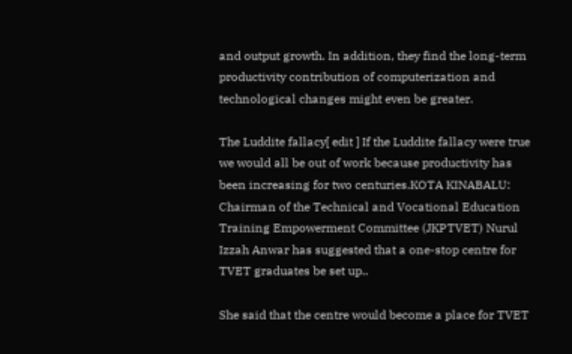and output growth. In addition, they find the long-term productivity contribution of computerization and technological changes might even be greater.

The Luddite fallacy[ edit ] If the Luddite fallacy were true we would all be out of work because productivity has been increasing for two centuries.KOTA KINABALU: Chairman of the Technical and Vocational Education Training Empowerment Committee (JKPTVET) Nurul Izzah Anwar has suggested that a one-stop centre for TVET graduates be set up..

She said that the centre would become a place for TVET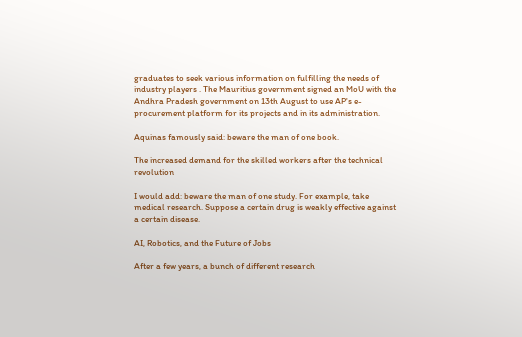graduates to seek various information on fulfilling the needs of industry players . The Mauritius government signed an MoU with the Andhra Pradesh government on 13th August to use AP's e-procurement platform for its projects and in its administration.

Aquinas famously said: beware the man of one book.

The increased demand for the skilled workers after the technical revolution

I would add: beware the man of one study. For example, take medical research. Suppose a certain drug is weakly effective against a certain disease.

AI, Robotics, and the Future of Jobs

After a few years, a bunch of different research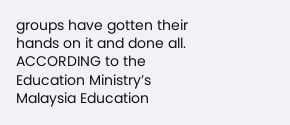groups have gotten their hands on it and done all. ACCORDING to the Education Ministry’s Malaysia Education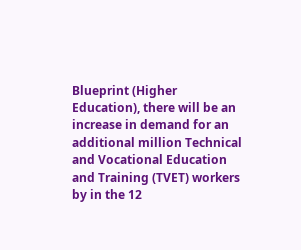Blueprint (Higher Education), there will be an increase in demand for an additional million Technical and Vocational Education and Training (TVET) workers by in the 12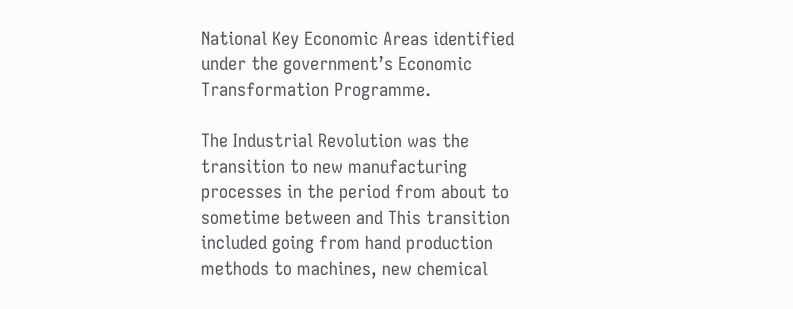National Key Economic Areas identified under the government’s Economic Transformation Programme.

The Industrial Revolution was the transition to new manufacturing processes in the period from about to sometime between and This transition included going from hand production methods to machines, new chemical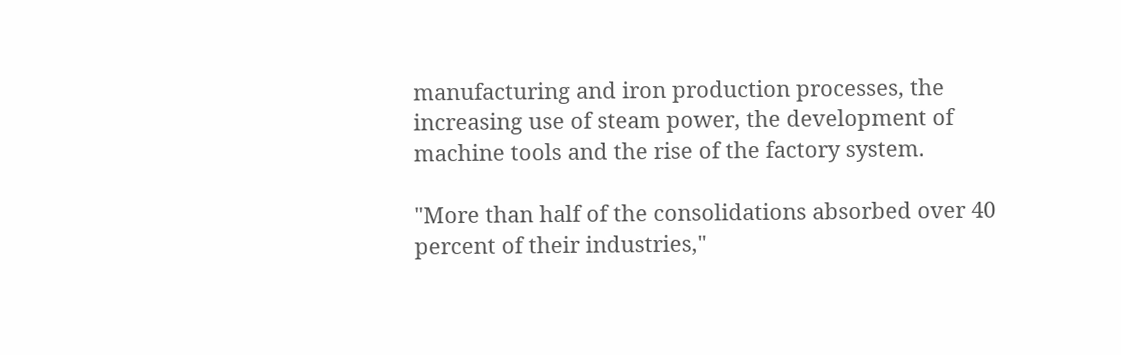manufacturing and iron production processes, the increasing use of steam power, the development of machine tools and the rise of the factory system.

"More than half of the consolidations absorbed over 40 percent of their industries,"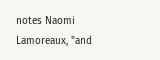notes Naomi Lamoreaux, "and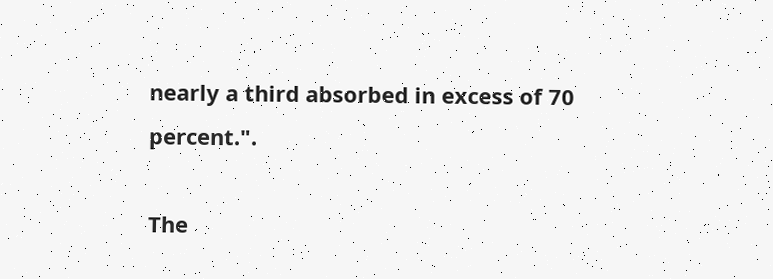nearly a third absorbed in excess of 70 percent.".

The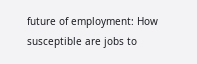future of employment: How susceptible are jobs to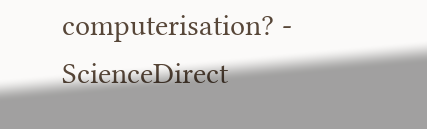computerisation? - ScienceDirect